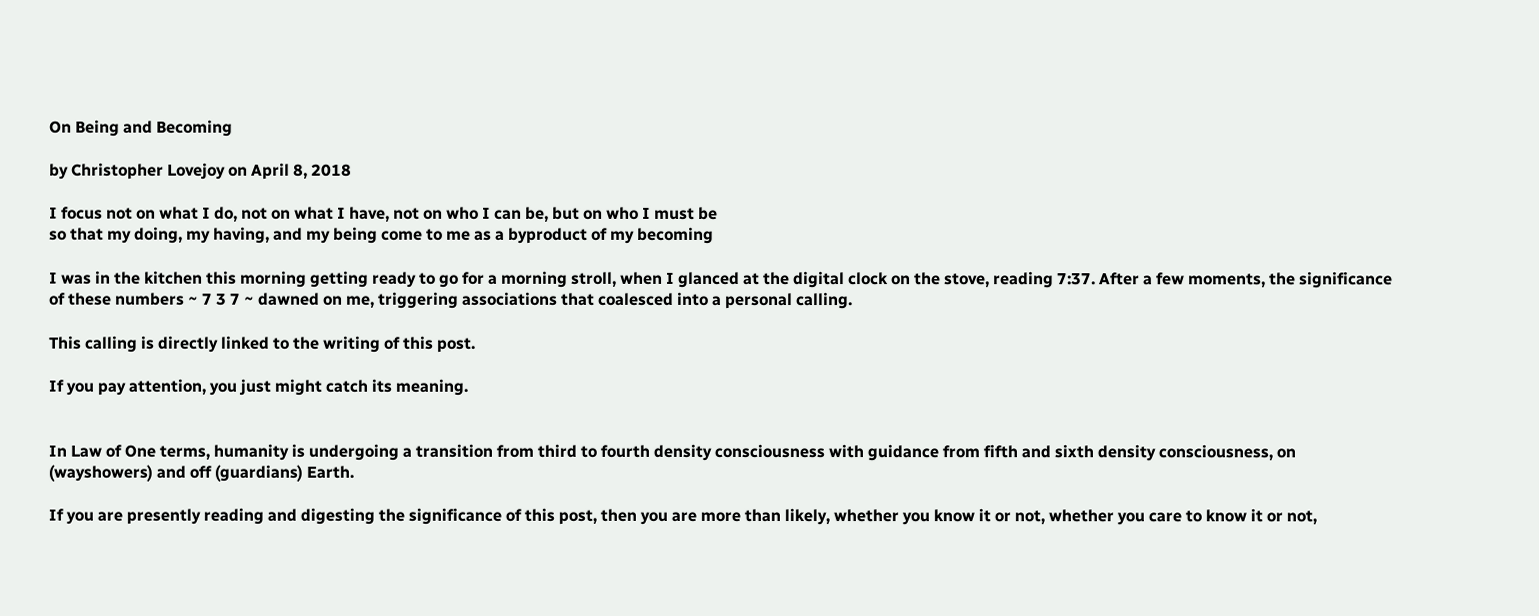On Being and Becoming

by Christopher Lovejoy on April 8, 2018

I focus not on what I do, not on what I have, not on who I can be, but on who I must be
so that my doing, my having, and my being come to me as a byproduct of my becoming

I was in the kitchen this morning getting ready to go for a morning stroll, when I glanced at the digital clock on the stove, reading 7:37. After a few moments, the significance of these numbers ~ 7 3 7 ~ dawned on me, triggering associations that coalesced into a personal calling.

This calling is directly linked to the writing of this post.

If you pay attention, you just might catch its meaning.


In Law of One terms, humanity is undergoing a transition from third to fourth density consciousness with guidance from fifth and sixth density consciousness, on (wayshowers) and off (guardians) Earth.

If you are presently reading and digesting the significance of this post, then you are more than likely, whether you know it or not, whether you care to know it or not,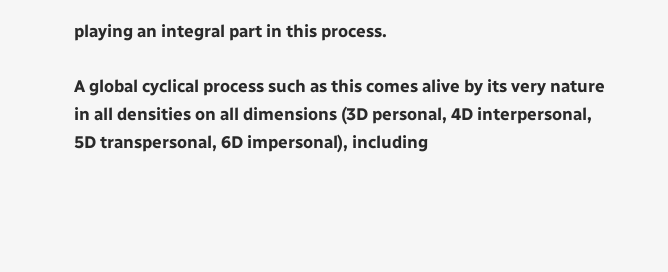playing an integral part in this process.

A global cyclical process such as this comes alive by its very nature in all densities on all dimensions (3D personal, 4D interpersonal, 5D transpersonal, 6D impersonal), including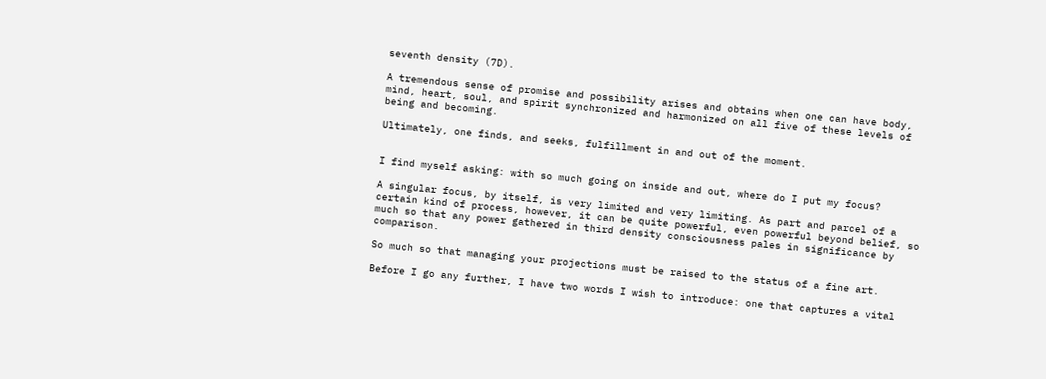seventh density (7D).

A tremendous sense of promise and possibility arises and obtains when one can have body, mind, heart, soul, and spirit synchronized and harmonized on all five of these levels of being and becoming.

Ultimately, one finds, and seeks, fulfillment in and out of the moment.


I find myself asking: with so much going on inside and out, where do I put my focus?

A singular focus, by itself, is very limited and very limiting. As part and parcel of a certain kind of process, however, it can be quite powerful, even powerful beyond belief, so much so that any power gathered in third density consciousness pales in significance by comparison.

So much so that managing your projections must be raised to the status of a fine art.

Before I go any further, I have two words I wish to introduce: one that captures a vital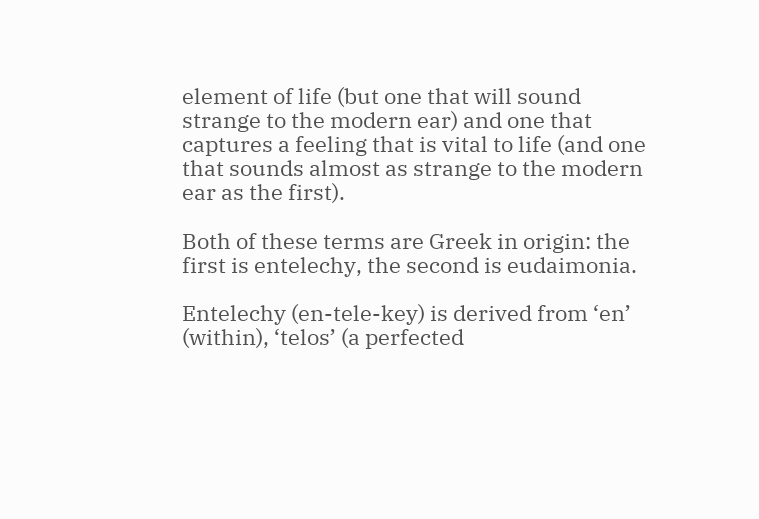element of life (but one that will sound strange to the modern ear) and one that captures a feeling that is vital to life (and one that sounds almost as strange to the modern ear as the first).

Both of these terms are Greek in origin: the first is entelechy, the second is eudaimonia.

Entelechy (en-tele-key) is derived from ‘en’ (within), ‘telos’ (a perfected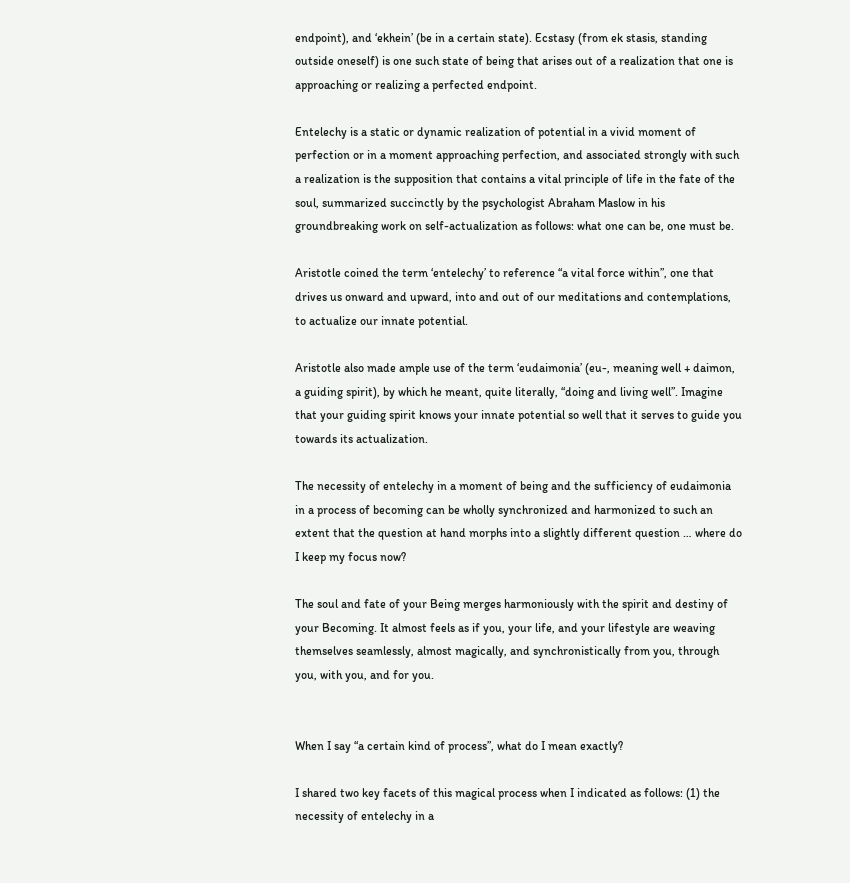endpoint), and ‘ekhein’ (be in a certain state). Ecstasy (from ek stasis, standing outside oneself) is one such state of being that arises out of a realization that one is approaching or realizing a perfected endpoint.

Entelechy is a static or dynamic realization of potential in a vivid moment of perfection or in a moment approaching perfection, and associated strongly with such a realization is the supposition that contains a vital principle of life in the fate of the soul, summarized succinctly by the psychologist Abraham Maslow in his groundbreaking work on self-actualization as follows: what one can be, one must be.

Aristotle coined the term ‘entelechy’ to reference “a vital force within”, one that drives us onward and upward, into and out of our meditations and contemplations, to actualize our innate potential.

Aristotle also made ample use of the term ‘eudaimonia’ (eu-, meaning well + daimon, a guiding spirit), by which he meant, quite literally, “doing and living well”. Imagine that your guiding spirit knows your innate potential so well that it serves to guide you towards its actualization.

The necessity of entelechy in a moment of being and the sufficiency of eudaimonia in a process of becoming can be wholly synchronized and harmonized to such an extent that the question at hand morphs into a slightly different question … where do I keep my focus now?

The soul and fate of your Being merges harmoniously with the spirit and destiny of your Becoming. It almost feels as if you, your life, and your lifestyle are weaving themselves seamlessly, almost magically, and synchronistically from you, through you, with you, and for you.


When I say “a certain kind of process”, what do I mean exactly?

I shared two key facets of this magical process when I indicated as follows: (1) the necessity of entelechy in a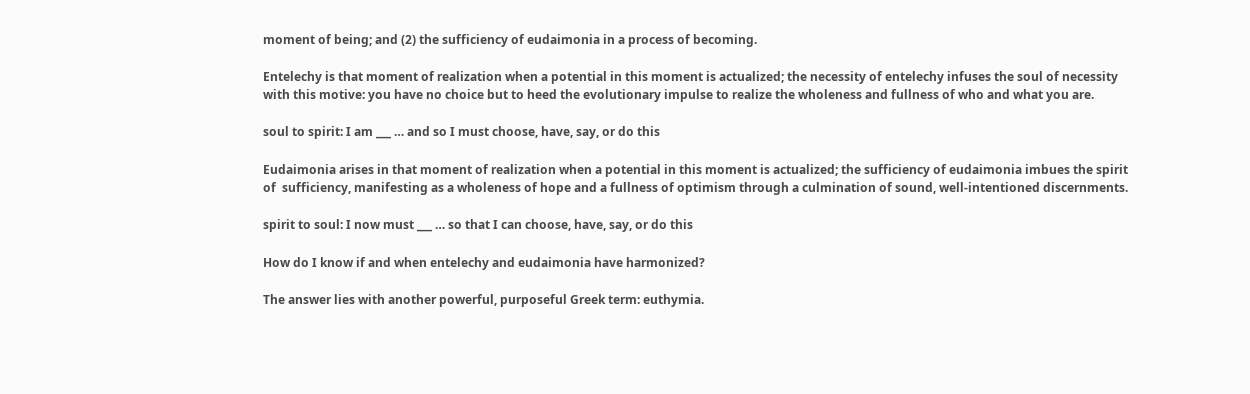moment of being; and (2) the sufficiency of eudaimonia in a process of becoming.

Entelechy is that moment of realization when a potential in this moment is actualized; the necessity of entelechy infuses the soul of necessity with this motive: you have no choice but to heed the evolutionary impulse to realize the wholeness and fullness of who and what you are.

soul to spirit: I am ___ … and so I must choose, have, say, or do this

Eudaimonia arises in that moment of realization when a potential in this moment is actualized; the sufficiency of eudaimonia imbues the spirit of  sufficiency, manifesting as a wholeness of hope and a fullness of optimism through a culmination of sound, well-intentioned discernments.

spirit to soul: I now must ___ … so that I can choose, have, say, or do this

How do I know if and when entelechy and eudaimonia have harmonized?

The answer lies with another powerful, purposeful Greek term: euthymia.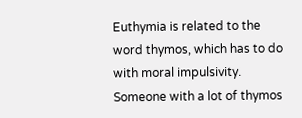Euthymia is related to the word thymos, which has to do with moral impulsivity. Someone with a lot of thymos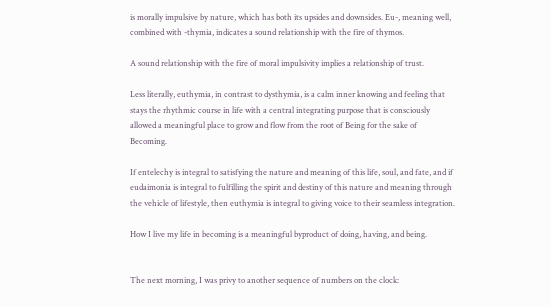is morally impulsive by nature, which has both its upsides and downsides. Eu-, meaning well, combined with -thymia, indicates a sound relationship with the fire of thymos.

A sound relationship with the fire of moral impulsivity implies a relationship of trust.

Less literally, euthymia, in contrast to dysthymia, is a calm inner knowing and feeling that stays the rhythmic course in life with a central integrating purpose that is consciously allowed a meaningful place to grow and flow from the root of Being for the sake of Becoming.

If entelechy is integral to satisfying the nature and meaning of this life, soul, and fate, and if eudaimonia is integral to fulfilling the spirit and destiny of this nature and meaning through the vehicle of lifestyle, then euthymia is integral to giving voice to their seamless integration.

How I live my life in becoming is a meaningful byproduct of doing, having, and being.


The next morning, I was privy to another sequence of numbers on the clock: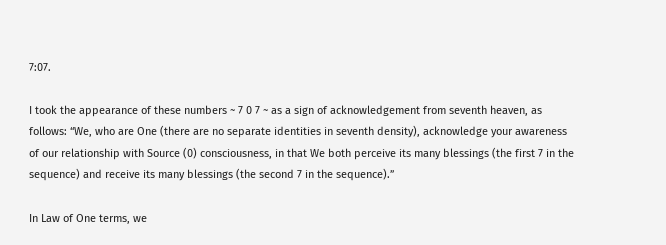7:07.

I took the appearance of these numbers ~ 7 0 7 ~ as a sign of acknowledgement from seventh heaven, as follows: “We, who are One (there are no separate identities in seventh density), acknowledge your awareness of our relationship with Source (0) consciousness, in that We both perceive its many blessings (the first 7 in the sequence) and receive its many blessings (the second 7 in the sequence).”

In Law of One terms, we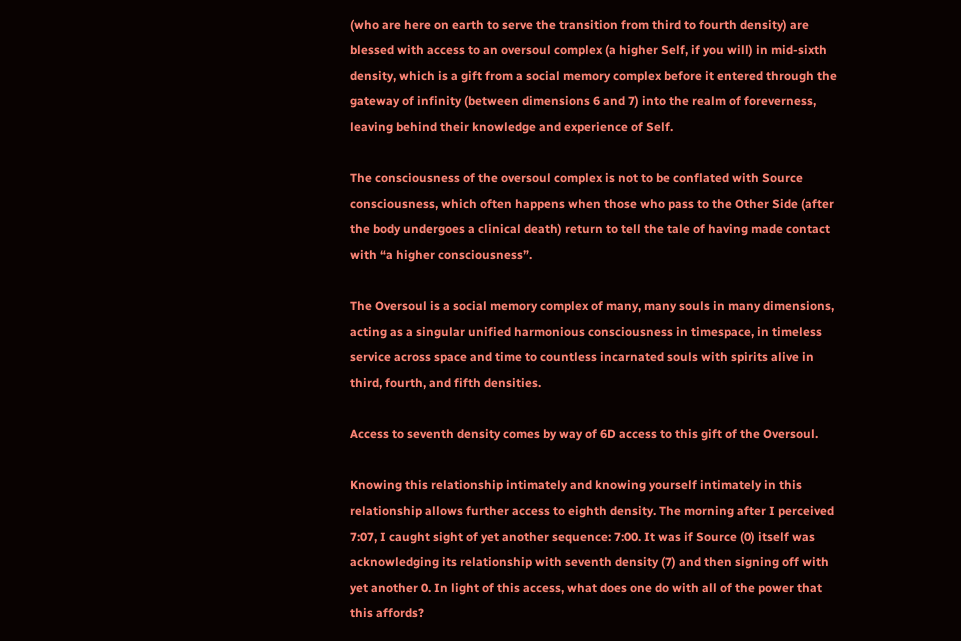(who are here on earth to serve the transition from third to fourth density) are blessed with access to an oversoul complex (a higher Self, if you will) in mid-sixth density, which is a gift from a social memory complex before it entered through the gateway of infinity (between dimensions 6 and 7) into the realm of foreverness, leaving behind their knowledge and experience of Self.

The consciousness of the oversoul complex is not to be conflated with Source consciousness, which often happens when those who pass to the Other Side (after the body undergoes a clinical death) return to tell the tale of having made contact with “a higher consciousness”.

The Oversoul is a social memory complex of many, many souls in many dimensions, acting as a singular unified harmonious consciousness in timespace, in timeless service across space and time to countless incarnated souls with spirits alive in third, fourth, and fifth densities.

Access to seventh density comes by way of 6D access to this gift of the Oversoul.

Knowing this relationship intimately and knowing yourself intimately in this relationship allows further access to eighth density. The morning after I perceived 7:07, I caught sight of yet another sequence: 7:00. It was if Source (0) itself was acknowledging its relationship with seventh density (7) and then signing off with yet another 0. In light of this access, what does one do with all of the power that this affords?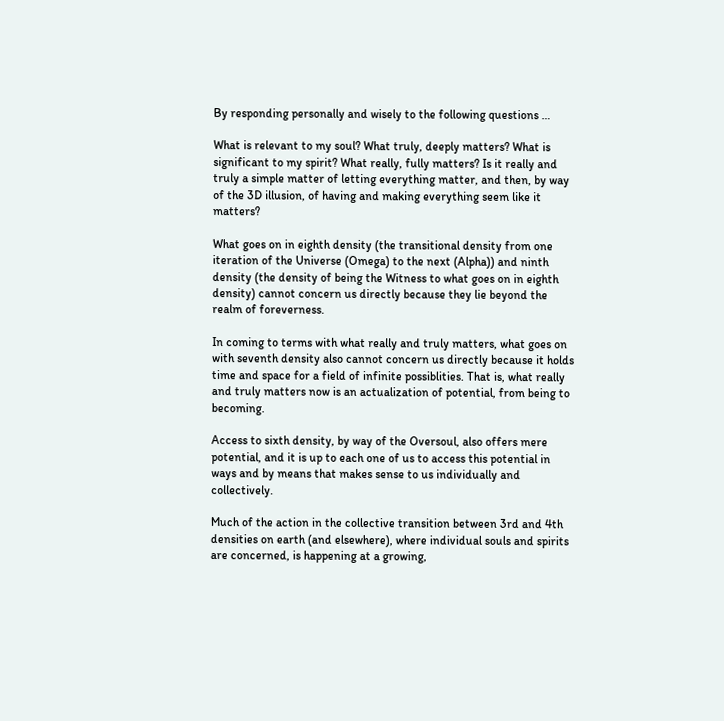By responding personally and wisely to the following questions …

What is relevant to my soul? What truly, deeply matters? What is significant to my spirit? What really, fully matters? Is it really and truly a simple matter of letting everything matter, and then, by way of the 3D illusion, of having and making everything seem like it matters?

What goes on in eighth density (the transitional density from one iteration of the Universe (Omega) to the next (Alpha)) and ninth density (the density of being the Witness to what goes on in eighth density) cannot concern us directly because they lie beyond the realm of foreverness.

In coming to terms with what really and truly matters, what goes on with seventh density also cannot concern us directly because it holds time and space for a field of infinite possiblities. That is, what really and truly matters now is an actualization of potential, from being to becoming.

Access to sixth density, by way of the Oversoul, also offers mere potential, and it is up to each one of us to access this potential in ways and by means that makes sense to us individually and collectively.

Much of the action in the collective transition between 3rd and 4th densities on earth (and elsewhere), where individual souls and spirits are concerned, is happening at a growing,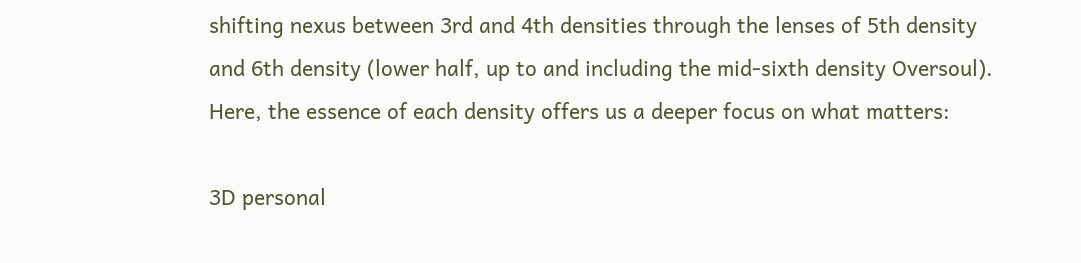shifting nexus between 3rd and 4th densities through the lenses of 5th density and 6th density (lower half, up to and including the mid-sixth density Oversoul). Here, the essence of each density offers us a deeper focus on what matters:

3D personal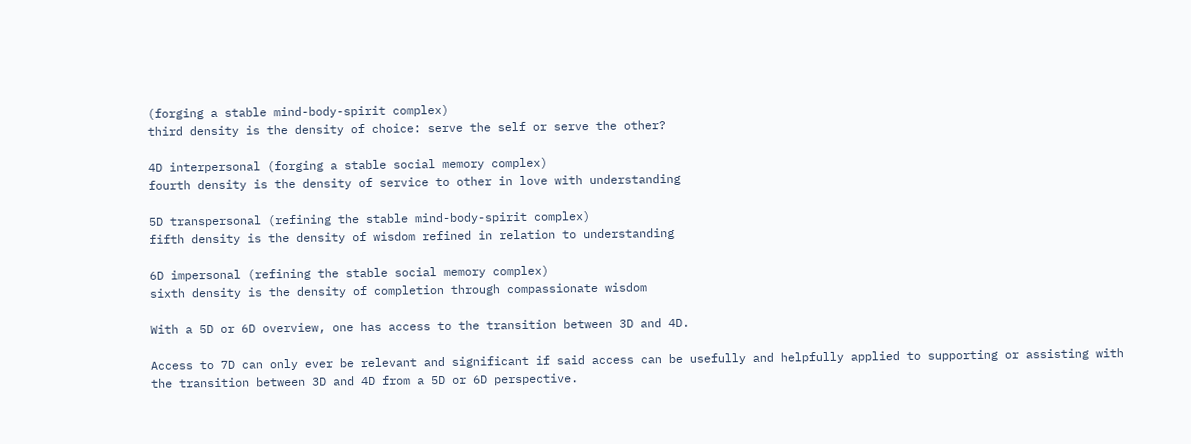(forging a stable mind-body-spirit complex)
third density is the density of choice: serve the self or serve the other?

4D interpersonal (forging a stable social memory complex)
fourth density is the density of service to other in love with understanding

5D transpersonal (refining the stable mind-body-spirit complex)
fifth density is the density of wisdom refined in relation to understanding

6D impersonal (refining the stable social memory complex)
sixth density is the density of completion through compassionate wisdom

With a 5D or 6D overview, one has access to the transition between 3D and 4D.

Access to 7D can only ever be relevant and significant if said access can be usefully and helpfully applied to supporting or assisting with the transition between 3D and 4D from a 5D or 6D perspective.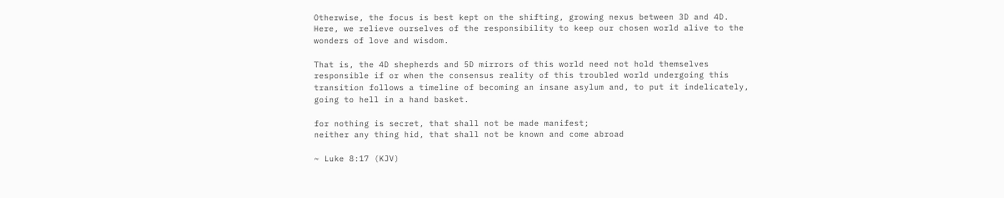Otherwise, the focus is best kept on the shifting, growing nexus between 3D and 4D. Here, we relieve ourselves of the responsibility to keep our chosen world alive to the wonders of love and wisdom.

That is, the 4D shepherds and 5D mirrors of this world need not hold themselves responsible if or when the consensus reality of this troubled world undergoing this transition follows a timeline of becoming an insane asylum and, to put it indelicately, going to hell in a hand basket.

for nothing is secret, that shall not be made manifest;
neither any thing hid, that shall not be known and come abroad

~ Luke 8:17 (KJV)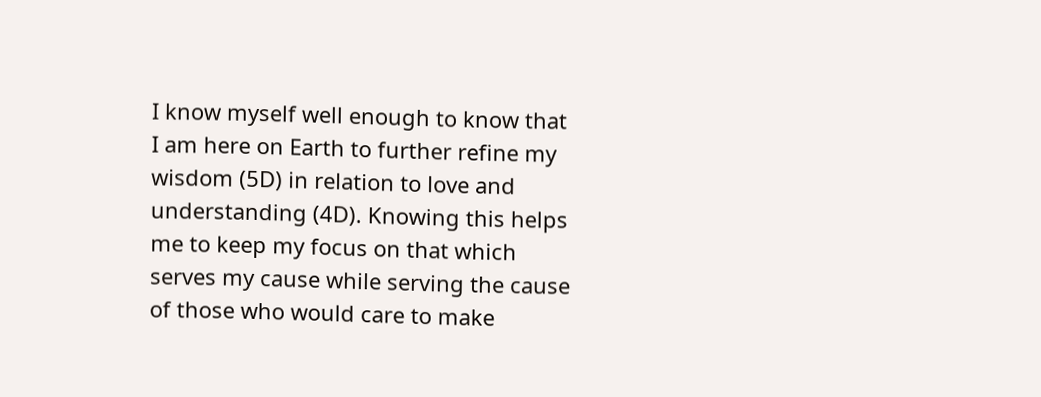I know myself well enough to know that I am here on Earth to further refine my wisdom (5D) in relation to love and understanding (4D). Knowing this helps me to keep my focus on that which serves my cause while serving the cause of those who would care to make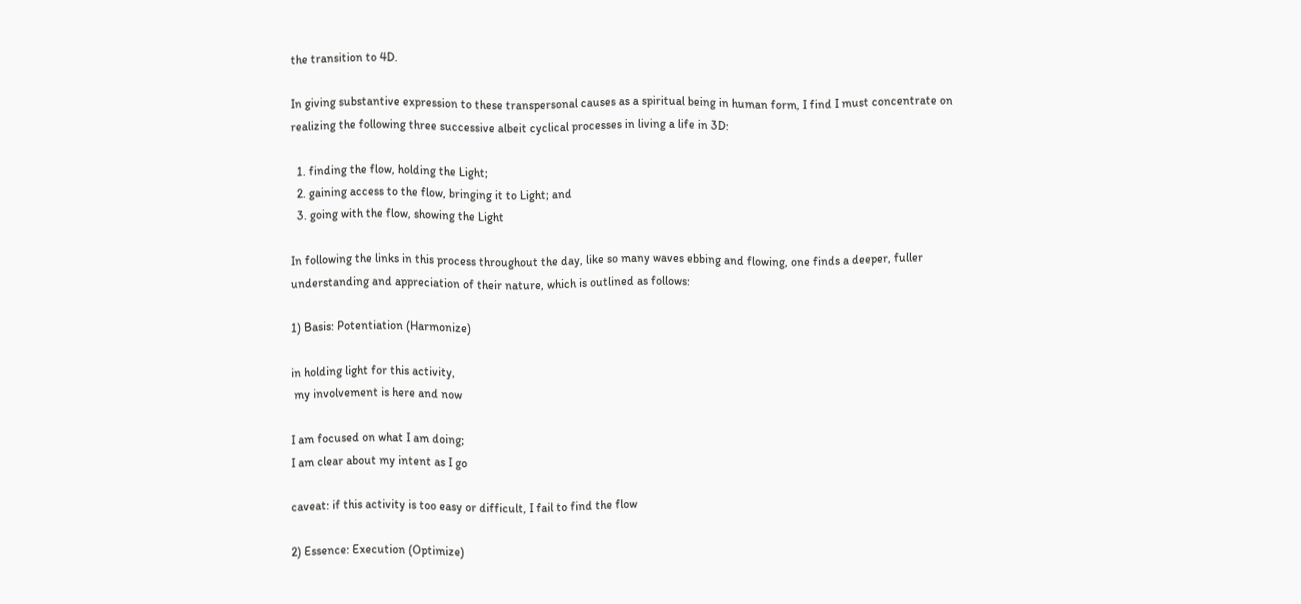the transition to 4D.

In giving substantive expression to these transpersonal causes as a spiritual being in human form, I find I must concentrate on realizing the following three successive albeit cyclical processes in living a life in 3D:

  1. finding the flow, holding the Light;
  2. gaining access to the flow, bringing it to Light; and
  3. going with the flow, showing the Light

In following the links in this process throughout the day, like so many waves ebbing and flowing, one finds a deeper, fuller understanding and appreciation of their nature, which is outlined as follows:

1) Basis: Potentiation (Harmonize)

in holding light for this activity,
 my involvement is here and now

I am focused on what I am doing;
I am clear about my intent as I go

caveat: if this activity is too easy or difficult, I fail to find the flow

2) Essence: Execution (Optimize)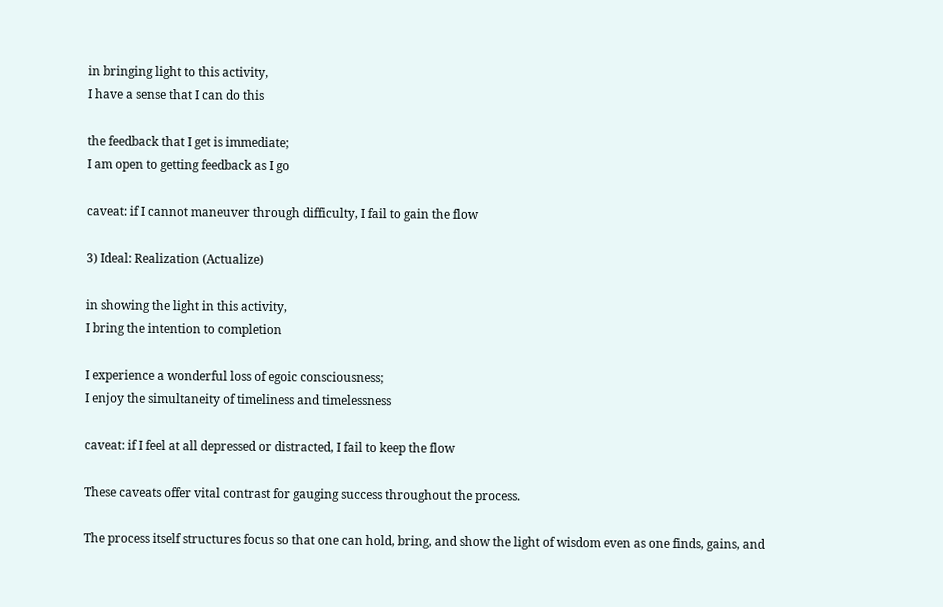in bringing light to this activity,
I have a sense that I can do this

the feedback that I get is immediate;
I am open to getting feedback as I go

caveat: if I cannot maneuver through difficulty, I fail to gain the flow

3) Ideal: Realization (Actualize)

in showing the light in this activity,
I bring the intention to completion

I experience a wonderful loss of egoic consciousness;
I enjoy the simultaneity of timeliness and timelessness

caveat: if I feel at all depressed or distracted, I fail to keep the flow

These caveats offer vital contrast for gauging success throughout the process.

The process itself structures focus so that one can hold, bring, and show the light of wisdom even as one finds, gains, and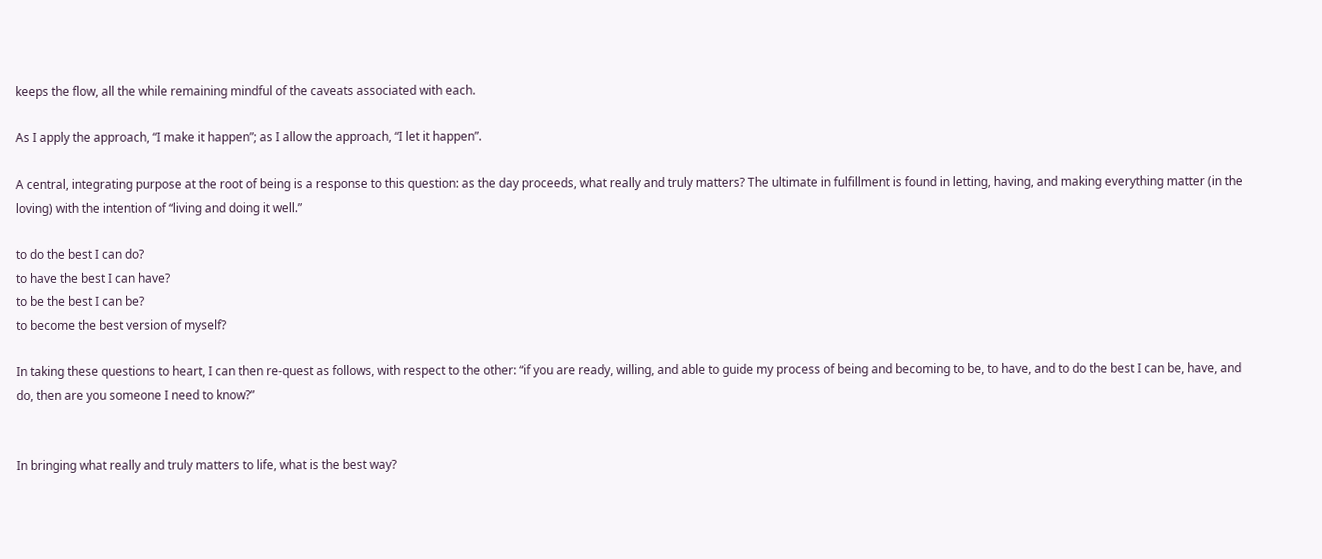keeps the flow, all the while remaining mindful of the caveats associated with each.

As I apply the approach, “I make it happen”; as I allow the approach, “I let it happen”.

A central, integrating purpose at the root of being is a response to this question: as the day proceeds, what really and truly matters? The ultimate in fulfillment is found in letting, having, and making everything matter (in the loving) with the intention of “living and doing it well.”

to do the best I can do?
to have the best I can have?
to be the best I can be?
to become the best version of myself?

In taking these questions to heart, I can then re-quest as follows, with respect to the other: “if you are ready, willing, and able to guide my process of being and becoming to be, to have, and to do the best I can be, have, and do, then are you someone I need to know?”


In bringing what really and truly matters to life, what is the best way?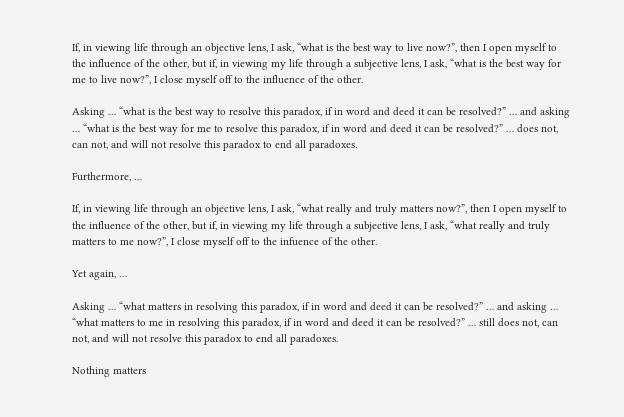If, in viewing life through an objective lens, I ask, “what is the best way to live now?”, then I open myself to the influence of the other, but if, in viewing my life through a subjective lens, I ask, “what is the best way for me to live now?”, I close myself off to the influence of the other.

Asking … “what is the best way to resolve this paradox, if in word and deed it can be resolved?” … and asking … “what is the best way for me to resolve this paradox, if in word and deed it can be resolved?” … does not, can not, and will not resolve this paradox to end all paradoxes.

Furthermore, …

If, in viewing life through an objective lens, I ask, “what really and truly matters now?”, then I open myself to the influence of the other, but if, in viewing my life through a subjective lens, I ask, “what really and truly matters to me now?”, I close myself off to the infuence of the other.

Yet again, …

Asking … “what matters in resolving this paradox, if in word and deed it can be resolved?” … and asking … “what matters to me in resolving this paradox, if in word and deed it can be resolved?” … still does not, can not, and will not resolve this paradox to end all paradoxes.

Nothing matters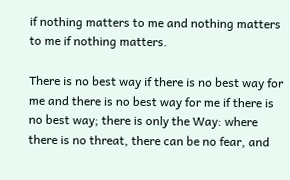if nothing matters to me and nothing matters to me if nothing matters.

There is no best way if there is no best way for me and there is no best way for me if there is no best way; there is only the Way: where there is no threat, there can be no fear, and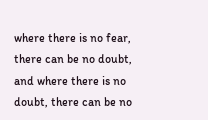where there is no fear, there can be no doubt, and where there is no doubt, there can be no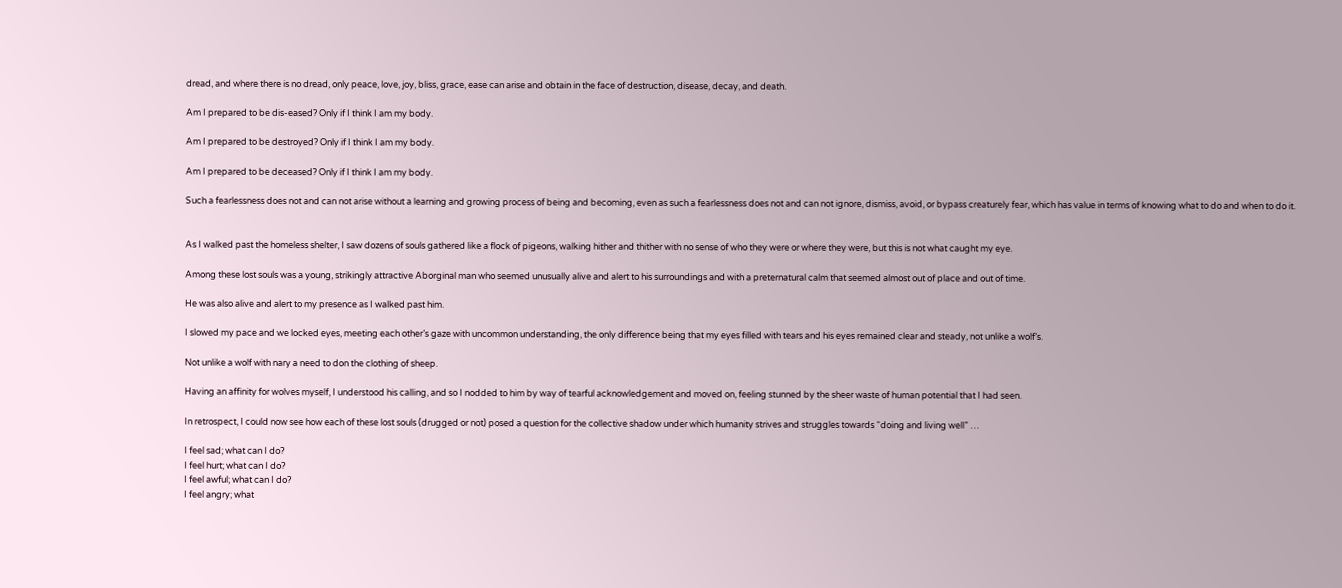dread, and where there is no dread, only peace, love, joy, bliss, grace, ease can arise and obtain in the face of destruction, disease, decay, and death.

Am I prepared to be dis-eased? Only if I think I am my body.

Am I prepared to be destroyed? Only if I think I am my body.

Am I prepared to be deceased? Only if I think I am my body.

Such a fearlessness does not and can not arise without a learning and growing process of being and becoming, even as such a fearlessness does not and can not ignore, dismiss, avoid, or bypass creaturely fear, which has value in terms of knowing what to do and when to do it.


As I walked past the homeless shelter, I saw dozens of souls gathered like a flock of pigeons, walking hither and thither with no sense of who they were or where they were, but this is not what caught my eye.

Among these lost souls was a young, strikingly attractive Aborginal man who seemed unusually alive and alert to his surroundings and with a preternatural calm that seemed almost out of place and out of time.

He was also alive and alert to my presence as I walked past him.

I slowed my pace and we locked eyes, meeting each other’s gaze with uncommon understanding, the only difference being that my eyes filled with tears and his eyes remained clear and steady, not unlike a wolf’s.

Not unlike a wolf with nary a need to don the clothing of sheep.

Having an affinity for wolves myself, I understood his calling, and so I nodded to him by way of tearful acknowledgement and moved on, feeling stunned by the sheer waste of human potential that I had seen.

In retrospect, I could now see how each of these lost souls (drugged or not) posed a question for the collective shadow under which humanity strives and struggles towards “doing and living well” …

I feel sad; what can I do?
I feel hurt; what can I do?
I feel awful; what can I do?
I feel angry; what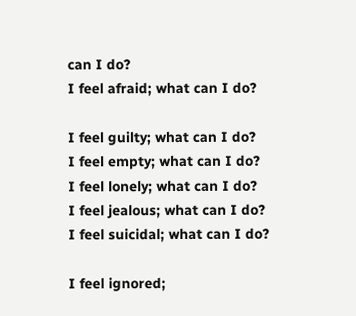can I do?
I feel afraid; what can I do?

I feel guilty; what can I do?
I feel empty; what can I do?
I feel lonely; what can I do?
I feel jealous; what can I do?
I feel suicidal; what can I do?

I feel ignored;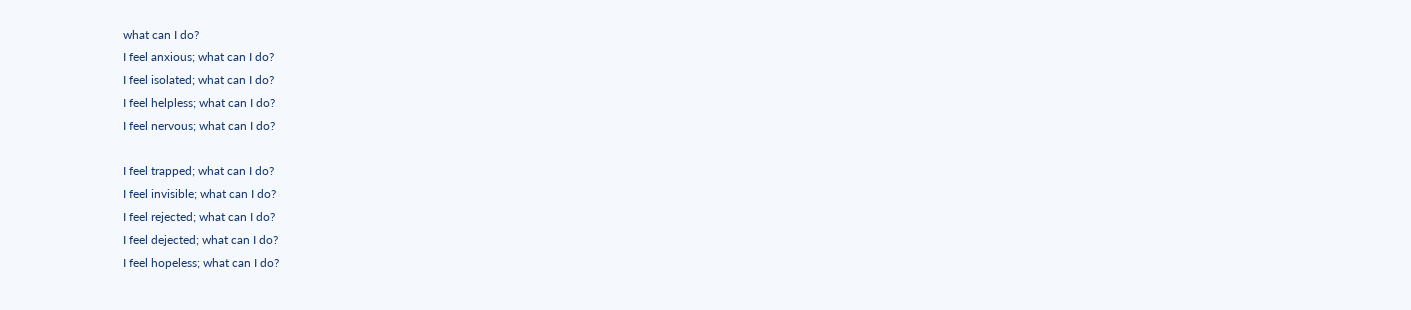what can I do?
I feel anxious; what can I do?
I feel isolated; what can I do?
I feel helpless; what can I do?
I feel nervous; what can I do?

I feel trapped; what can I do?
I feel invisible; what can I do?
I feel rejected; what can I do?
I feel dejected; what can I do?
I feel hopeless; what can I do?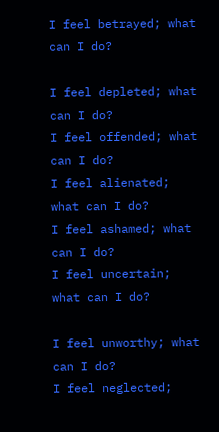I feel betrayed; what can I do?

I feel depleted; what can I do?
I feel offended; what can I do?
I feel alienated; what can I do?
I feel ashamed; what can I do?
I feel uncertain; what can I do?

I feel unworthy; what can I do?
I feel neglected;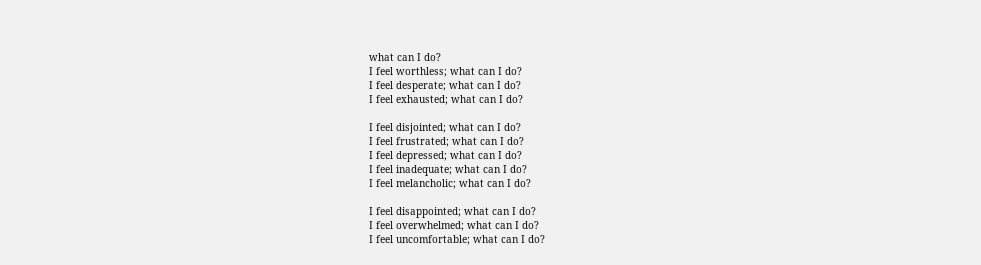what can I do?
I feel worthless; what can I do?
I feel desperate; what can I do?
I feel exhausted; what can I do?

I feel disjointed; what can I do?
I feel frustrated; what can I do?
I feel depressed; what can I do?
I feel inadequate; what can I do?
I feel melancholic; what can I do?

I feel disappointed; what can I do?
I feel overwhelmed; what can I do?
I feel uncomfortable; what can I do?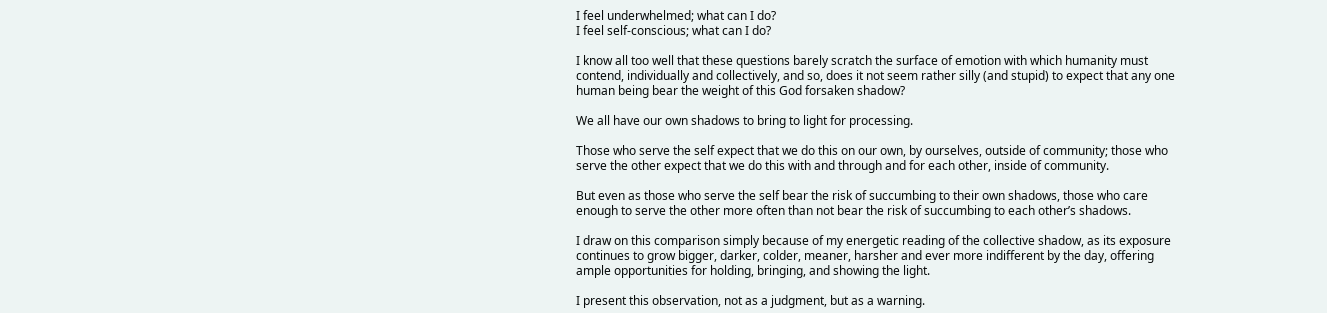I feel underwhelmed; what can I do?
I feel self-conscious; what can I do?

I know all too well that these questions barely scratch the surface of emotion with which humanity must contend, individually and collectively, and so, does it not seem rather silly (and stupid) to expect that any one human being bear the weight of this God forsaken shadow?

We all have our own shadows to bring to light for processing.

Those who serve the self expect that we do this on our own, by ourselves, outside of community; those who serve the other expect that we do this with and through and for each other, inside of community.

But even as those who serve the self bear the risk of succumbing to their own shadows, those who care enough to serve the other more often than not bear the risk of succumbing to each other’s shadows.

I draw on this comparison simply because of my energetic reading of the collective shadow, as its exposure continues to grow bigger, darker, colder, meaner, harsher and ever more indifferent by the day, offering ample opportunities for holding, bringing, and showing the light.

I present this observation, not as a judgment, but as a warning.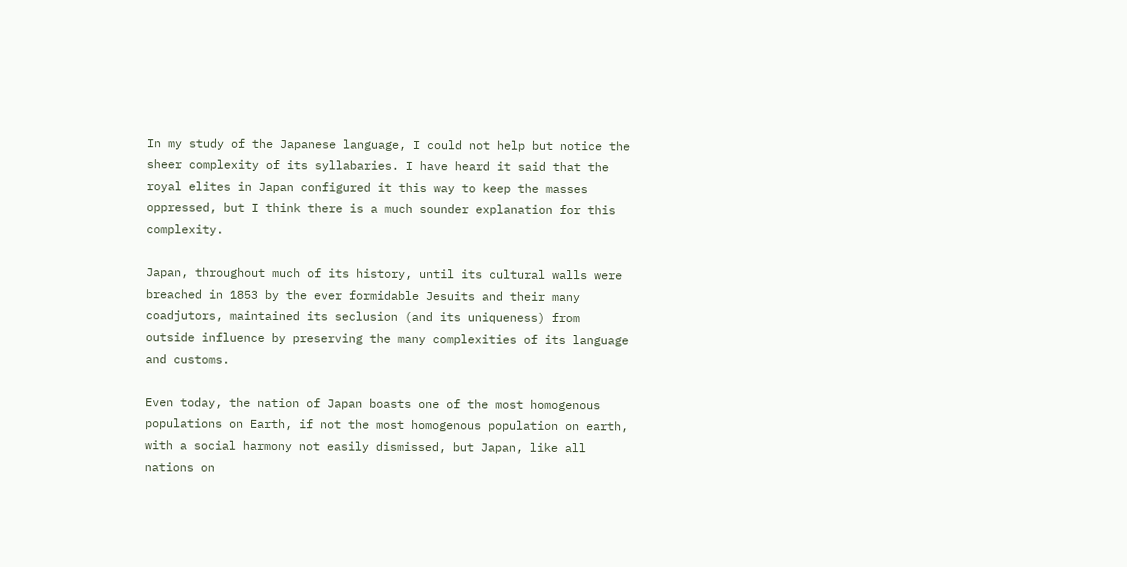In my study of the Japanese language, I could not help but notice the sheer complexity of its syllabaries. I have heard it said that the royal elites in Japan configured it this way to keep the masses oppressed, but I think there is a much sounder explanation for this complexity.

Japan, throughout much of its history, until its cultural walls were breached in 1853 by the ever formidable Jesuits and their many coadjutors, maintained its seclusion (and its uniqueness) from outside influence by preserving the many complexities of its language and customs.

Even today, the nation of Japan boasts one of the most homogenous populations on Earth, if not the most homogenous population on earth, with a social harmony not easily dismissed, but Japan, like all nations on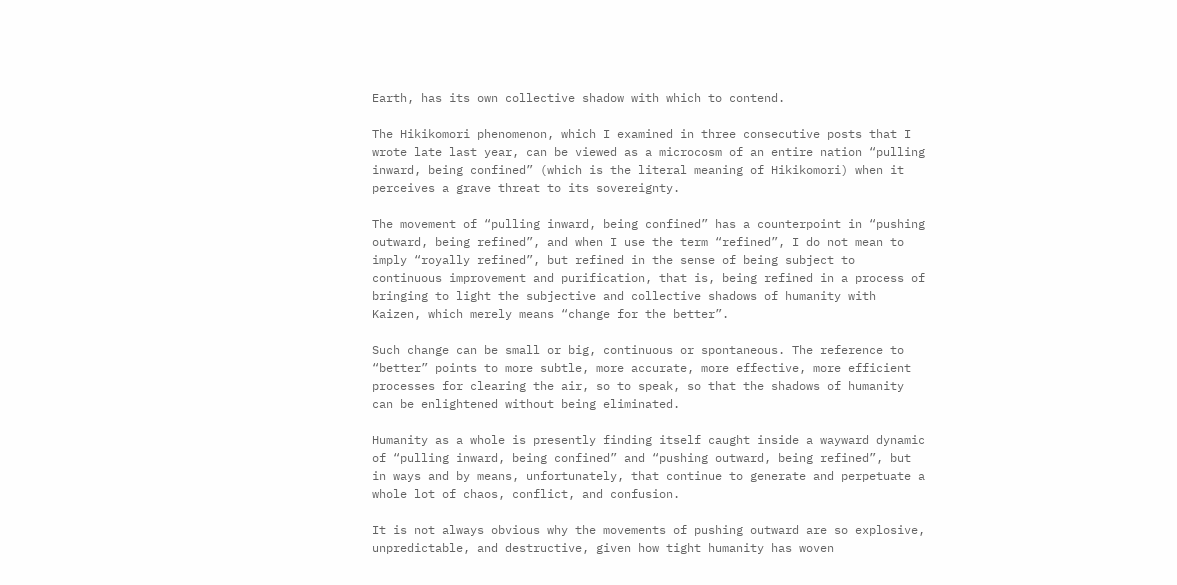Earth, has its own collective shadow with which to contend.

The Hikikomori phenomenon, which I examined in three consecutive posts that I wrote late last year, can be viewed as a microcosm of an entire nation “pulling inward, being confined” (which is the literal meaning of Hikikomori) when it perceives a grave threat to its sovereignty.

The movement of “pulling inward, being confined” has a counterpoint in “pushing outward, being refined”, and when I use the term “refined”, I do not mean to imply “royally refined”, but refined in the sense of being subject to continuous improvement and purification, that is, being refined in a process of bringing to light the subjective and collective shadows of humanity with Kaizen, which merely means “change for the better”.

Such change can be small or big, continuous or spontaneous. The reference to “better” points to more subtle, more accurate, more effective, more efficient processes for clearing the air, so to speak, so that the shadows of humanity can be enlightened without being eliminated.

Humanity as a whole is presently finding itself caught inside a wayward dynamic of “pulling inward, being confined” and “pushing outward, being refined”, but in ways and by means, unfortunately, that continue to generate and perpetuate a whole lot of chaos, conflict, and confusion.

It is not always obvious why the movements of pushing outward are so explosive, unpredictable, and destructive, given how tight humanity has woven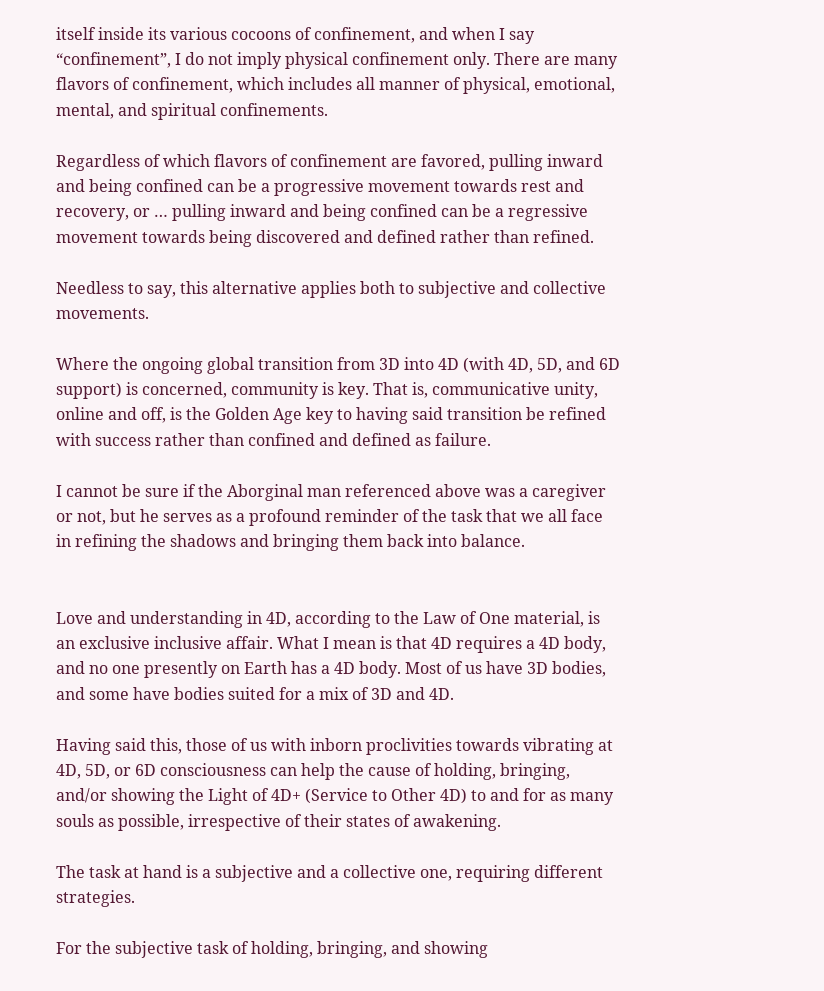itself inside its various cocoons of confinement, and when I say “confinement”, I do not imply physical confinement only. There are many flavors of confinement, which includes all manner of physical, emotional, mental, and spiritual confinements.

Regardless of which flavors of confinement are favored, pulling inward and being confined can be a progressive movement towards rest and recovery, or … pulling inward and being confined can be a regressive movement towards being discovered and defined rather than refined.

Needless to say, this alternative applies both to subjective and collective movements.

Where the ongoing global transition from 3D into 4D (with 4D, 5D, and 6D support) is concerned, community is key. That is, communicative unity, online and off, is the Golden Age key to having said transition be refined with success rather than confined and defined as failure.

I cannot be sure if the Aborginal man referenced above was a caregiver or not, but he serves as a profound reminder of the task that we all face in refining the shadows and bringing them back into balance.


Love and understanding in 4D, according to the Law of One material, is an exclusive inclusive affair. What I mean is that 4D requires a 4D body, and no one presently on Earth has a 4D body. Most of us have 3D bodies, and some have bodies suited for a mix of 3D and 4D.

Having said this, those of us with inborn proclivities towards vibrating at 4D, 5D, or 6D consciousness can help the cause of holding, bringing, and/or showing the Light of 4D+ (Service to Other 4D) to and for as many souls as possible, irrespective of their states of awakening.

The task at hand is a subjective and a collective one, requiring different strategies.

For the subjective task of holding, bringing, and showing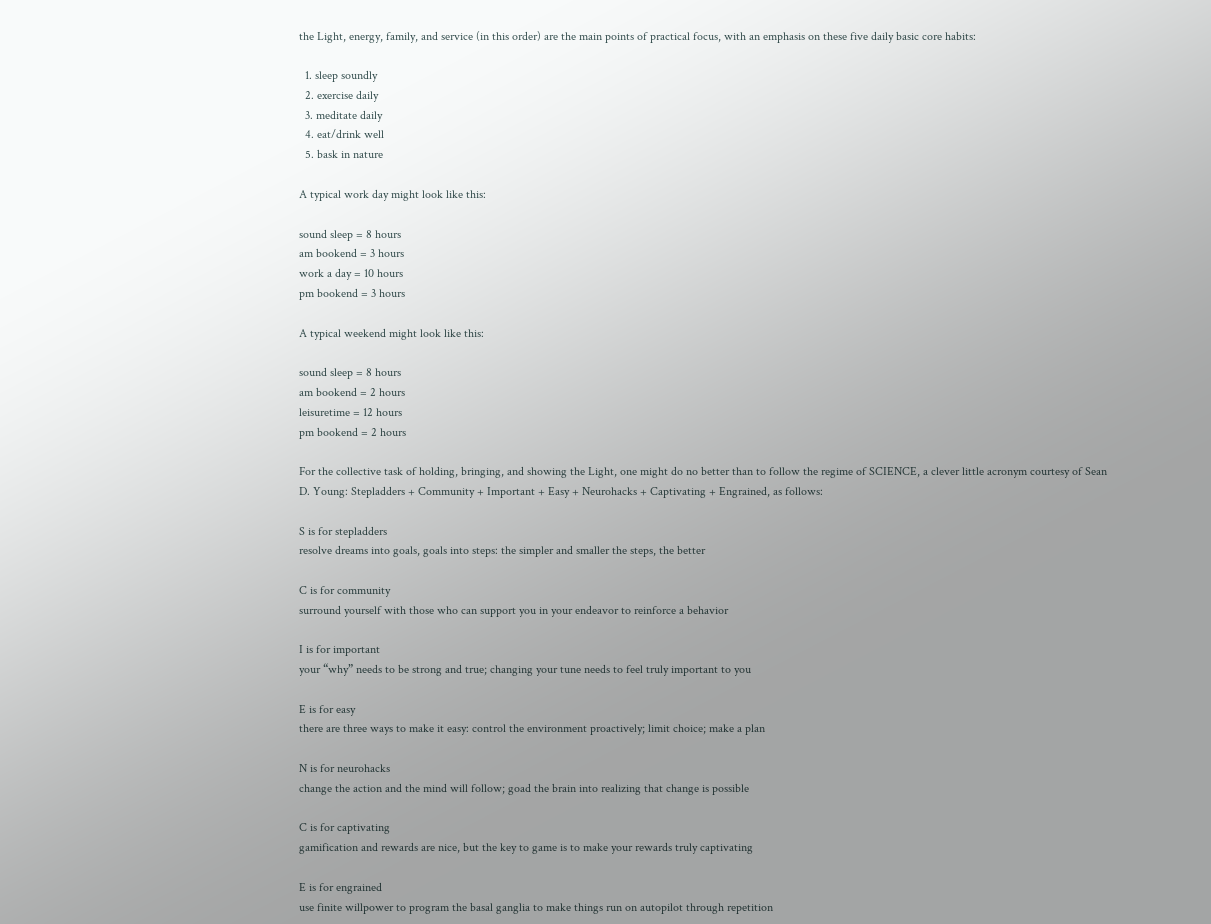the Light, energy, family, and service (in this order) are the main points of practical focus, with an emphasis on these five daily basic core habits:

  1. sleep soundly
  2. exercise daily
  3. meditate daily
  4. eat/drink well
  5. bask in nature

A typical work day might look like this:

sound sleep = 8 hours
am bookend = 3 hours
work a day = 10 hours
pm bookend = 3 hours

A typical weekend might look like this:

sound sleep = 8 hours
am bookend = 2 hours
leisuretime = 12 hours
pm bookend = 2 hours

For the collective task of holding, bringing, and showing the Light, one might do no better than to follow the regime of SCIENCE, a clever little acronym courtesy of Sean D. Young: Stepladders + Community + Important + Easy + Neurohacks + Captivating + Engrained, as follows:

S is for stepladders
resolve dreams into goals, goals into steps: the simpler and smaller the steps, the better

C is for community
surround yourself with those who can support you in your endeavor to reinforce a behavior

I is for important
your “why” needs to be strong and true; changing your tune needs to feel truly important to you

E is for easy
there are three ways to make it easy: control the environment proactively; limit choice; make a plan

N is for neurohacks
change the action and the mind will follow; goad the brain into realizing that change is possible

C is for captivating
gamification and rewards are nice, but the key to game is to make your rewards truly captivating

E is for engrained
use finite willpower to program the basal ganglia to make things run on autopilot through repetition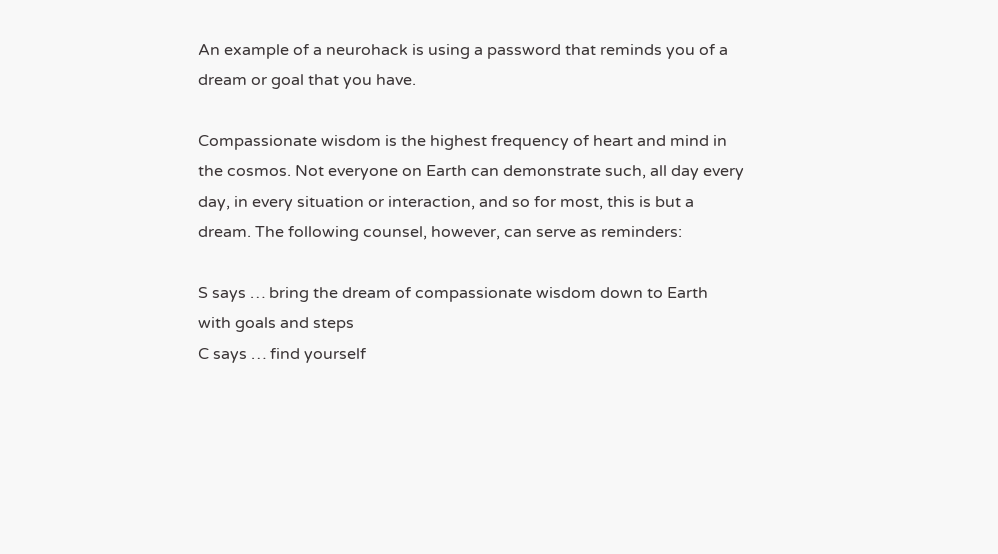An example of a neurohack is using a password that reminds you of a dream or goal that you have.

Compassionate wisdom is the highest frequency of heart and mind in the cosmos. Not everyone on Earth can demonstrate such, all day every day, in every situation or interaction, and so for most, this is but a dream. The following counsel, however, can serve as reminders:

S says … bring the dream of compassionate wisdom down to Earth with goals and steps
C says … find yourself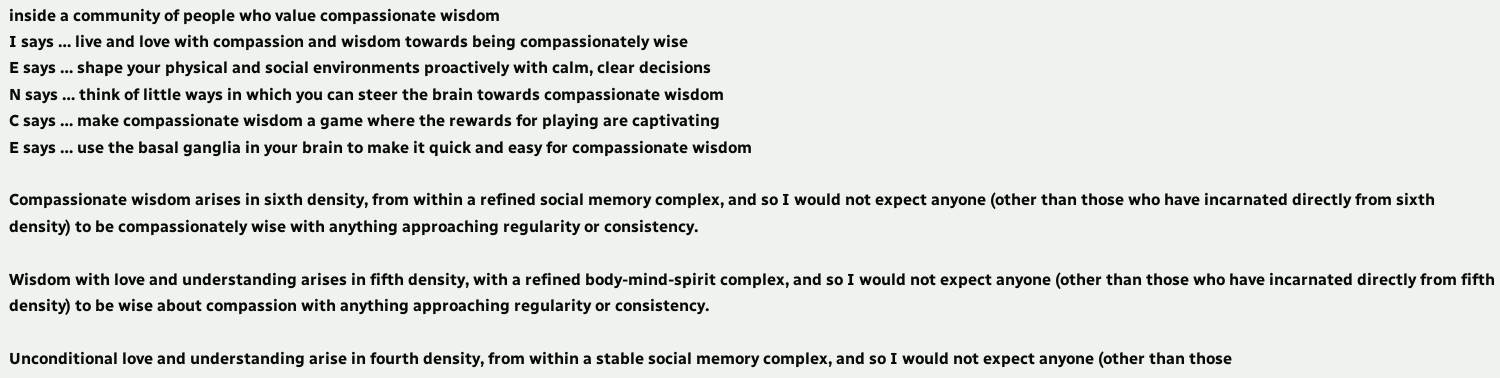inside a community of people who value compassionate wisdom
I says … live and love with compassion and wisdom towards being compassionately wise
E says … shape your physical and social environments proactively with calm, clear decisions
N says … think of little ways in which you can steer the brain towards compassionate wisdom
C says … make compassionate wisdom a game where the rewards for playing are captivating
E says … use the basal ganglia in your brain to make it quick and easy for compassionate wisdom

Compassionate wisdom arises in sixth density, from within a refined social memory complex, and so I would not expect anyone (other than those who have incarnated directly from sixth density) to be compassionately wise with anything approaching regularity or consistency.

Wisdom with love and understanding arises in fifth density, with a refined body-mind-spirit complex, and so I would not expect anyone (other than those who have incarnated directly from fifth density) to be wise about compassion with anything approaching regularity or consistency.

Unconditional love and understanding arise in fourth density, from within a stable social memory complex, and so I would not expect anyone (other than those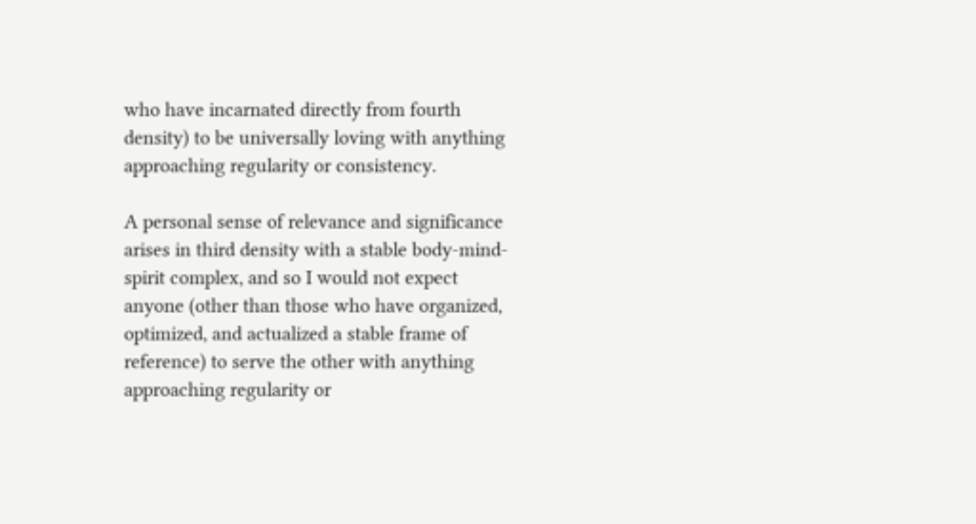who have incarnated directly from fourth density) to be universally loving with anything approaching regularity or consistency.

A personal sense of relevance and significance arises in third density with a stable body-mind-spirit complex, and so I would not expect anyone (other than those who have organized, optimized, and actualized a stable frame of reference) to serve the other with anything approaching regularity or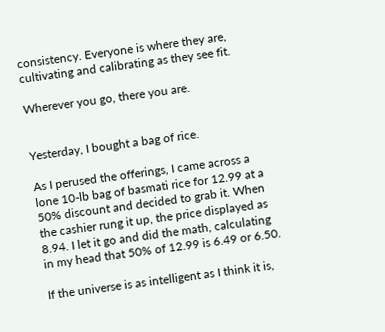consistency. Everyone is where they are, cultivating and calibrating as they see fit.

Wherever you go, there you are.


Yesterday, I bought a bag of rice.

As I perused the offerings, I came across a lone 10-lb bag of basmati rice for 12.99 at a 50% discount and decided to grab it. When the cashier rung it up, the price displayed as 8.94. I let it go and did the math, calculating in my head that 50% of 12.99 is 6.49 or 6.50.

If the universe is as intelligent as I think it is,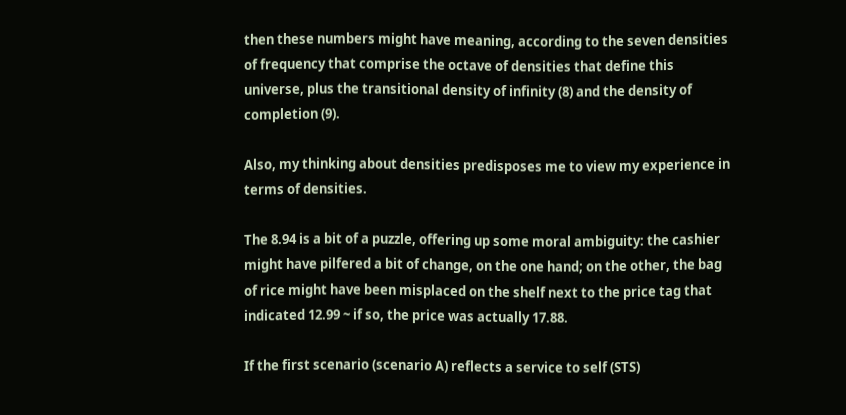then these numbers might have meaning, according to the seven densities of frequency that comprise the octave of densities that define this universe, plus the transitional density of infinity (8) and the density of completion (9).

Also, my thinking about densities predisposes me to view my experience in terms of densities.

The 8.94 is a bit of a puzzle, offering up some moral ambiguity: the cashier might have pilfered a bit of change, on the one hand; on the other, the bag of rice might have been misplaced on the shelf next to the price tag that indicated 12.99 ~ if so, the price was actually 17.88.

If the first scenario (scenario A) reflects a service to self (STS)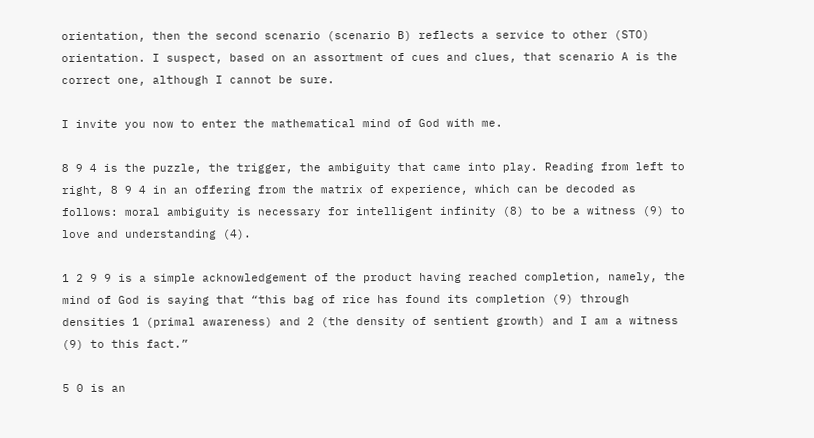orientation, then the second scenario (scenario B) reflects a service to other (STO) orientation. I suspect, based on an assortment of cues and clues, that scenario A is the correct one, although I cannot be sure.

I invite you now to enter the mathematical mind of God with me.

8 9 4 is the puzzle, the trigger, the ambiguity that came into play. Reading from left to right, 8 9 4 in an offering from the matrix of experience, which can be decoded as follows: moral ambiguity is necessary for intelligent infinity (8) to be a witness (9) to love and understanding (4).

1 2 9 9 is a simple acknowledgement of the product having reached completion, namely, the mind of God is saying that “this bag of rice has found its completion (9) through densities 1 (primal awareness) and 2 (the density of sentient growth) and I am a witness (9) to this fact.”

5 0 is an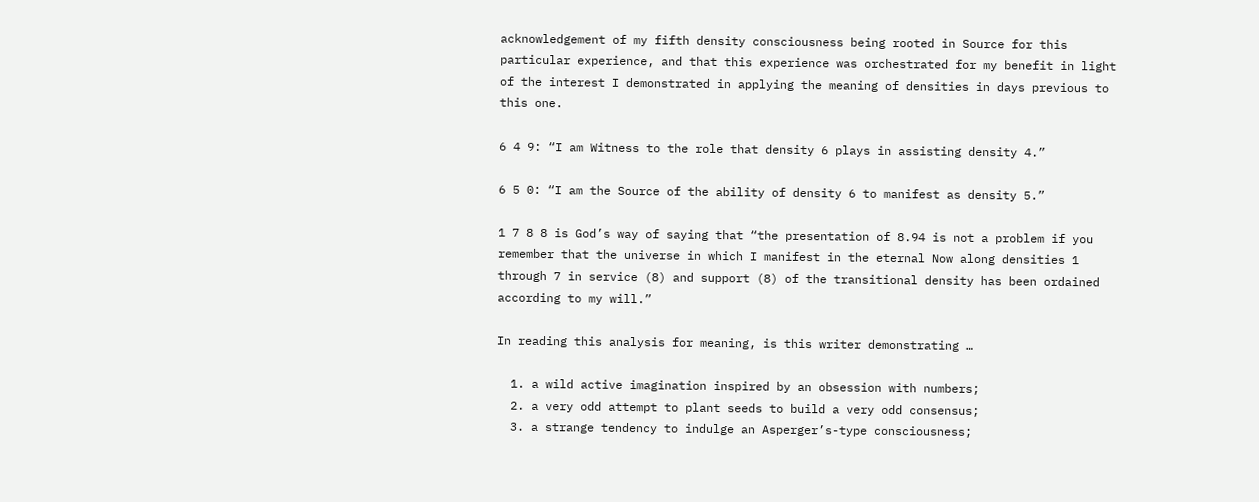acknowledgement of my fifth density consciousness being rooted in Source for this particular experience, and that this experience was orchestrated for my benefit in light of the interest I demonstrated in applying the meaning of densities in days previous to this one.

6 4 9: “I am Witness to the role that density 6 plays in assisting density 4.”

6 5 0: “I am the Source of the ability of density 6 to manifest as density 5.”

1 7 8 8 is God’s way of saying that “the presentation of 8.94 is not a problem if you remember that the universe in which I manifest in the eternal Now along densities 1 through 7 in service (8) and support (8) of the transitional density has been ordained according to my will.”

In reading this analysis for meaning, is this writer demonstrating …

  1. a wild active imagination inspired by an obsession with numbers;
  2. a very odd attempt to plant seeds to build a very odd consensus;
  3. a strange tendency to indulge an Asperger’s-type consciousness;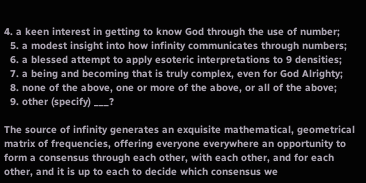4. a keen interest in getting to know God through the use of number;
  5. a modest insight into how infinity communicates through numbers;
  6. a blessed attempt to apply esoteric interpretations to 9 densities;
  7. a being and becoming that is truly complex, even for God Alrighty;
  8. none of the above, one or more of the above, or all of the above;
  9. other (specify) ___?

The source of infinity generates an exquisite mathematical, geometrical matrix of frequencies, offering everyone everywhere an opportunity to form a consensus through each other, with each other, and for each other, and it is up to each to decide which consensus we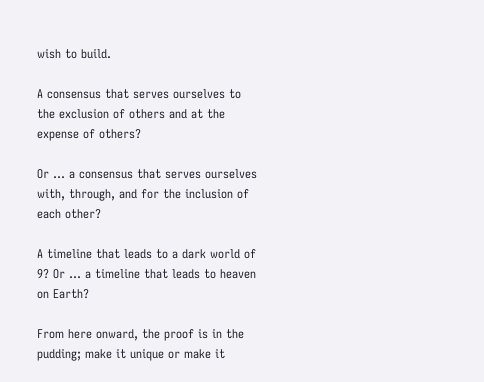wish to build.

A consensus that serves ourselves to the exclusion of others and at the expense of others?

Or … a consensus that serves ourselves with, through, and for the inclusion of each other?

A timeline that leads to a dark world of 9? Or … a timeline that leads to heaven on Earth?

From here onward, the proof is in the pudding; make it unique or make it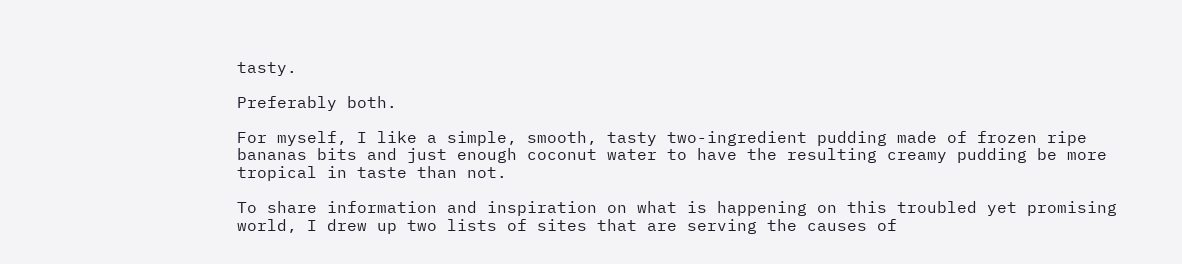tasty.

Preferably both.

For myself, I like a simple, smooth, tasty two-ingredient pudding made of frozen ripe bananas bits and just enough coconut water to have the resulting creamy pudding be more tropical in taste than not.

To share information and inspiration on what is happening on this troubled yet promising world, I drew up two lists of sites that are serving the causes of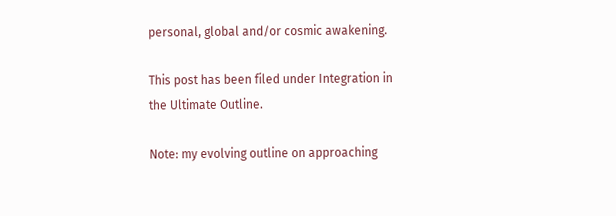personal, global and/or cosmic awakening.

This post has been filed under Integration in the Ultimate Outline.

Note: my evolving outline on approaching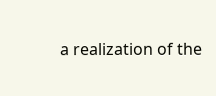a realization of the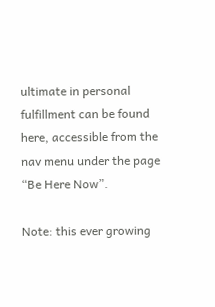ultimate in personal fulfillment can be found here, accessible from the nav menu under the page “Be Here Now”.

Note: this ever growing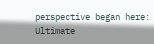perspective began here: Ultimate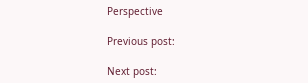Perspective

Previous post:

Next post: